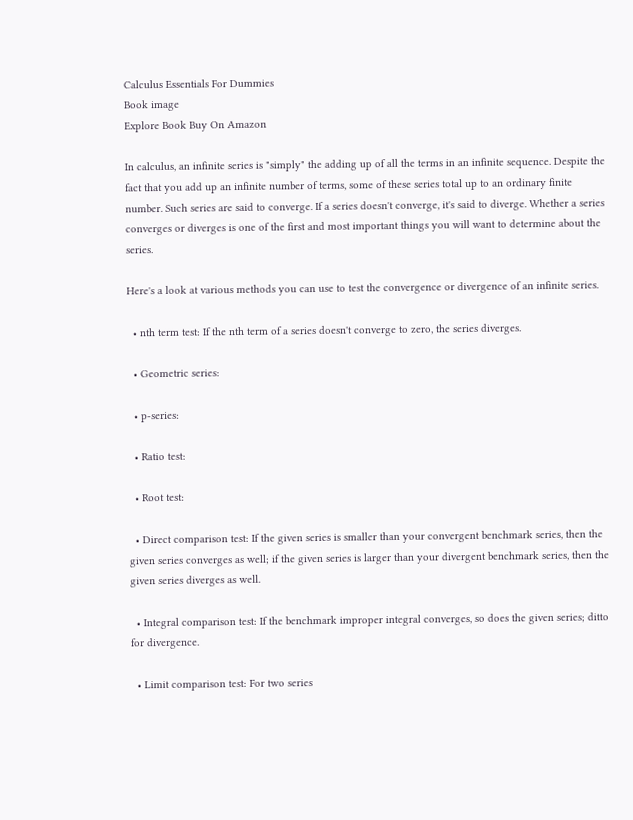Calculus Essentials For Dummies
Book image
Explore Book Buy On Amazon

In calculus, an infinite series is "simply" the adding up of all the terms in an infinite sequence. Despite the fact that you add up an infinite number of terms, some of these series total up to an ordinary finite number. Such series are said to converge. If a series doesn't converge, it's said to diverge. Whether a series converges or diverges is one of the first and most important things you will want to determine about the series.

Here's a look at various methods you can use to test the convergence or divergence of an infinite series.

  • nth term test: If the nth term of a series doesn't converge to zero, the series diverges.

  • Geometric series:

  • p-series:

  • Ratio test:

  • Root test:

  • Direct comparison test: If the given series is smaller than your convergent benchmark series, then the given series converges as well; if the given series is larger than your divergent benchmark series, then the given series diverges as well.

  • Integral comparison test: If the benchmark improper integral converges, so does the given series; ditto for divergence.

  • Limit comparison test: For two series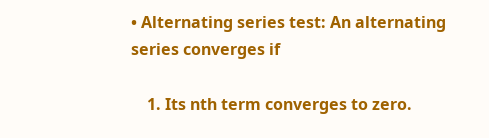• Alternating series test: An alternating series converges if

    1. Its nth term converges to zero.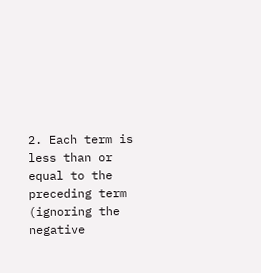2. Each term is less than or equal to the preceding term (ignoring the negative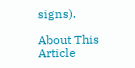signs).

About This Article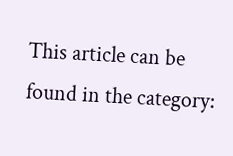This article can be found in the category: